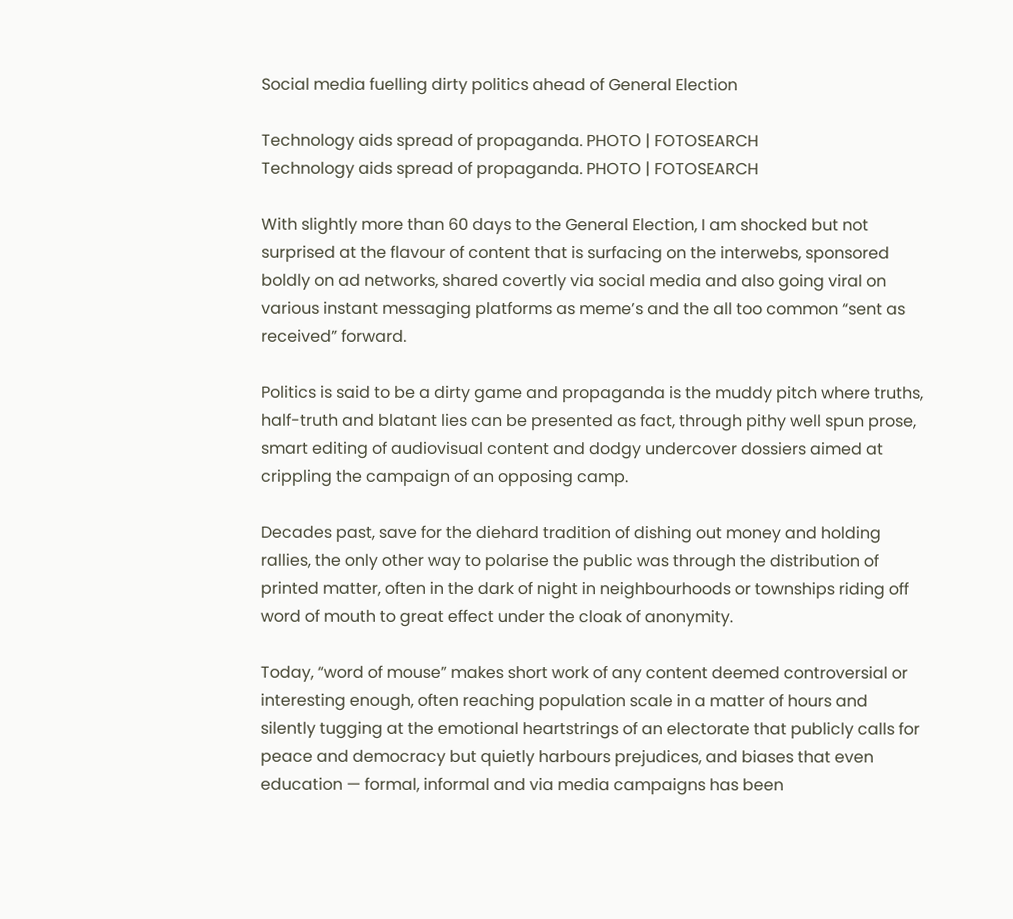Social media fuelling dirty politics ahead of General Election

Technology aids spread of propaganda. PHOTO | FOTOSEARCH
Technology aids spread of propaganda. PHOTO | FOTOSEARCH

With slightly more than 60 days to the General Election, I am shocked but not surprised at the flavour of content that is surfacing on the interwebs, sponsored boldly on ad networks, shared covertly via social media and also going viral on various instant messaging platforms as meme’s and the all too common “sent as received” forward.

Politics is said to be a dirty game and propaganda is the muddy pitch where truths, half-truth and blatant lies can be presented as fact, through pithy well spun prose, smart editing of audiovisual content and dodgy undercover dossiers aimed at crippling the campaign of an opposing camp.

Decades past, save for the diehard tradition of dishing out money and holding rallies, the only other way to polarise the public was through the distribution of printed matter, often in the dark of night in neighbourhoods or townships riding off word of mouth to great effect under the cloak of anonymity.

Today, “word of mouse” makes short work of any content deemed controversial or interesting enough, often reaching population scale in a matter of hours and silently tugging at the emotional heartstrings of an electorate that publicly calls for peace and democracy but quietly harbours prejudices, and biases that even education — formal, informal and via media campaigns has been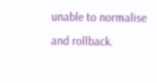unable to normalise and rollback.